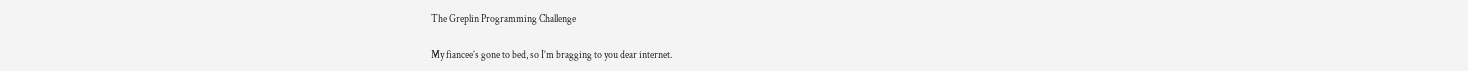The Greplin Programming Challenge

My fiancee’s gone to bed, so I’m bragging to you dear internet.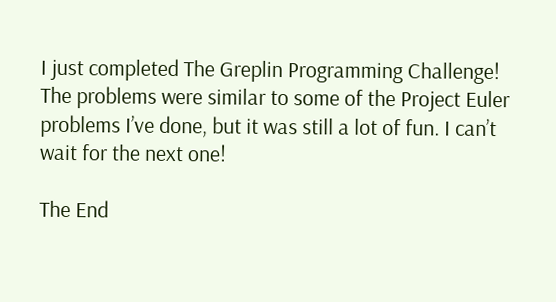I just completed The Greplin Programming Challenge! The problems were similar to some of the Project Euler problems I’ve done, but it was still a lot of fun. I can’t wait for the next one!

The End